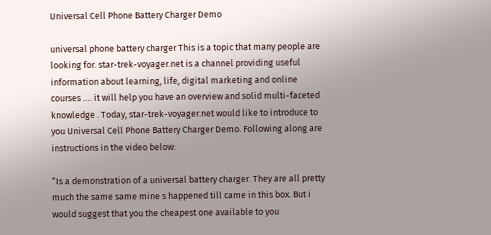Universal Cell Phone Battery Charger Demo

universal phone battery charger This is a topic that many people are looking for. star-trek-voyager.net is a channel providing useful information about learning, life, digital marketing and online courses …. it will help you have an overview and solid multi-faceted knowledge . Today, star-trek-voyager.net would like to introduce to you Universal Cell Phone Battery Charger Demo. Following along are instructions in the video below:

“Is a demonstration of a universal battery charger. They are all pretty much the same same mine s happened till came in this box. But i would suggest that you the cheapest one available to you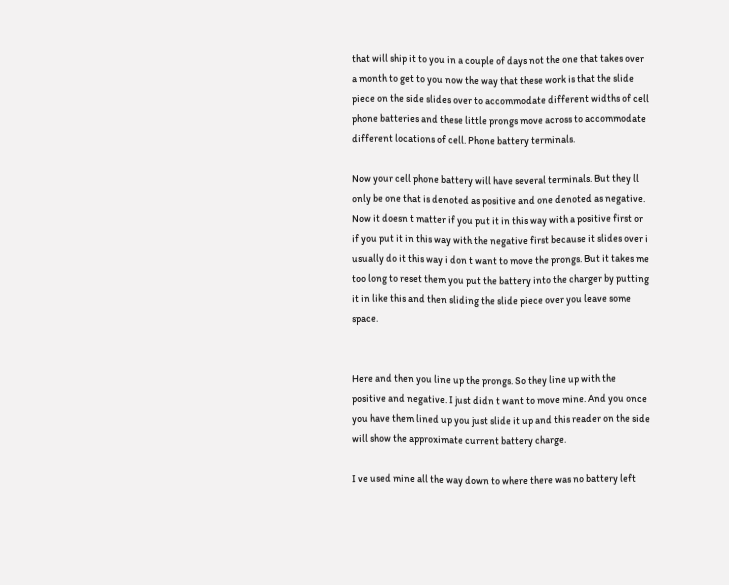that will ship it to you in a couple of days not the one that takes over a month to get to you now the way that these work is that the slide piece on the side slides over to accommodate different widths of cell phone batteries and these little prongs move across to accommodate different locations of cell. Phone battery terminals.

Now your cell phone battery will have several terminals. But they ll only be one that is denoted as positive and one denoted as negative. Now it doesn t matter if you put it in this way with a positive first or if you put it in this way with the negative first because it slides over i usually do it this way i don t want to move the prongs. But it takes me too long to reset them you put the battery into the charger by putting it in like this and then sliding the slide piece over you leave some space.


Here and then you line up the prongs. So they line up with the positive and negative. I just didn t want to move mine. And you once you have them lined up you just slide it up and this reader on the side will show the approximate current battery charge.

I ve used mine all the way down to where there was no battery left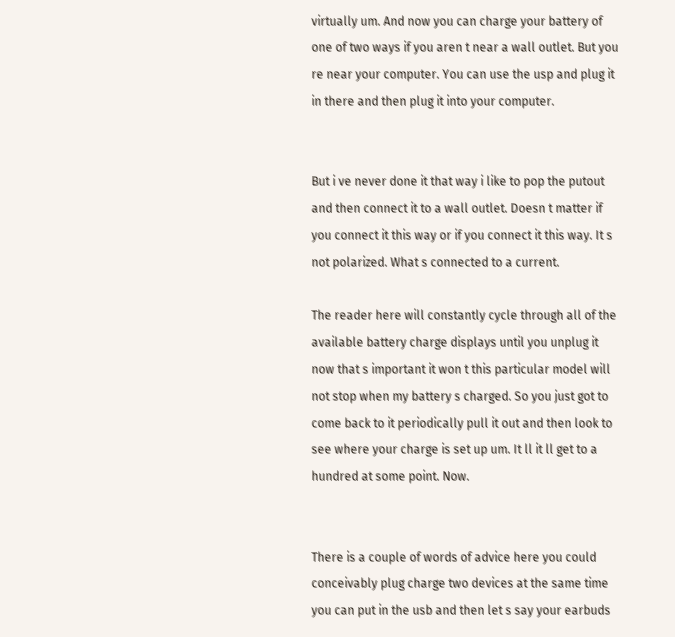virtually um. And now you can charge your battery of one of two ways if you aren t near a wall outlet. But you re near your computer. You can use the usp and plug it in there and then plug it into your computer.


But i ve never done it that way i like to pop the putout and then connect it to a wall outlet. Doesn t matter if you connect it this way or if you connect it this way. It s not polarized. What s connected to a current.

The reader here will constantly cycle through all of the available battery charge displays until you unplug it now that s important it won t this particular model will not stop when my battery s charged. So you just got to come back to it periodically pull it out and then look to see where your charge is set up um. It ll it ll get to a hundred at some point. Now.


There is a couple of words of advice here you could conceivably plug charge two devices at the same time you can put in the usb and then let s say your earbuds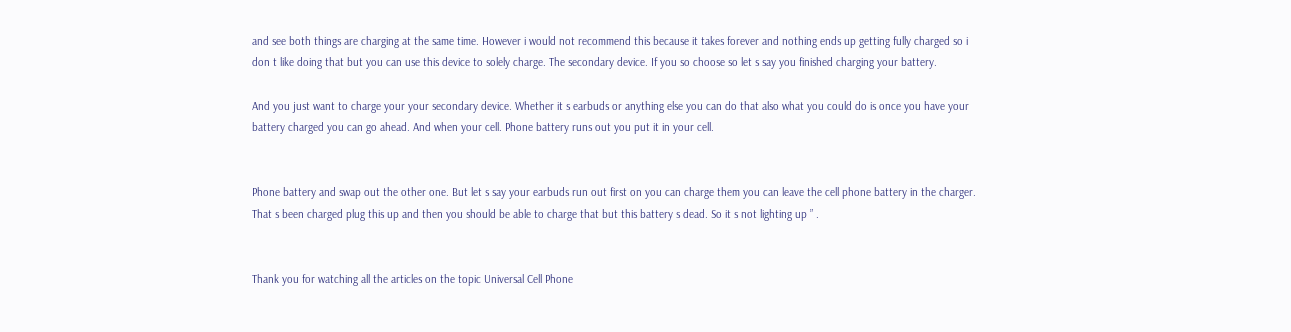and see both things are charging at the same time. However i would not recommend this because it takes forever and nothing ends up getting fully charged so i don t like doing that but you can use this device to solely charge. The secondary device. If you so choose so let s say you finished charging your battery.

And you just want to charge your your secondary device. Whether it s earbuds or anything else you can do that also what you could do is once you have your battery charged you can go ahead. And when your cell. Phone battery runs out you put it in your cell.


Phone battery and swap out the other one. But let s say your earbuds run out first on you can charge them you can leave the cell phone battery in the charger. That s been charged plug this up and then you should be able to charge that but this battery s dead. So it s not lighting up ” .


Thank you for watching all the articles on the topic Universal Cell Phone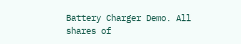Battery Charger Demo. All shares of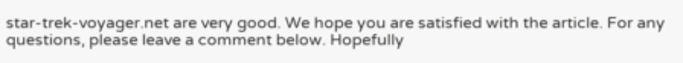star-trek-voyager.net are very good. We hope you are satisfied with the article. For any questions, please leave a comment below. Hopefully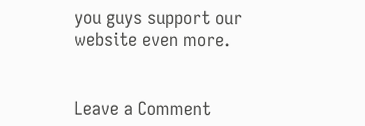you guys support our website even more.


Leave a Comment